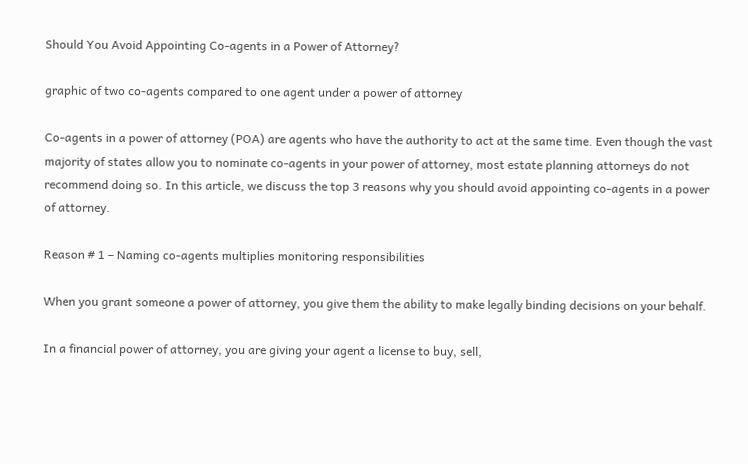Should You Avoid Appointing Co-agents in a Power of Attorney?

graphic of two co-agents compared to one agent under a power of attorney

Co-agents in a power of attorney (POA) are agents who have the authority to act at the same time. Even though the vast majority of states allow you to nominate co-agents in your power of attorney, most estate planning attorneys do not recommend doing so. In this article, we discuss the top 3 reasons why you should avoid appointing co-agents in a power of attorney.

Reason # 1 – Naming co-agents multiplies monitoring responsibilities

When you grant someone a power of attorney, you give them the ability to make legally binding decisions on your behalf.

In a financial power of attorney, you are giving your agent a license to buy, sell,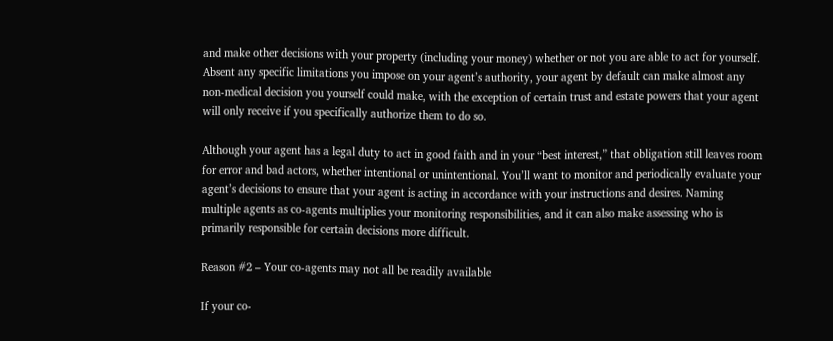and make other decisions with your property (including your money) whether or not you are able to act for yourself. Absent any specific limitations you impose on your agent’s authority, your agent by default can make almost any non-medical decision you yourself could make, with the exception of certain trust and estate powers that your agent will only receive if you specifically authorize them to do so.

Although your agent has a legal duty to act in good faith and in your “best interest,” that obligation still leaves room for error and bad actors, whether intentional or unintentional. You’ll want to monitor and periodically evaluate your agent’s decisions to ensure that your agent is acting in accordance with your instructions and desires. Naming multiple agents as co-agents multiplies your monitoring responsibilities, and it can also make assessing who is primarily responsible for certain decisions more difficult.

Reason #2 – Your co-agents may not all be readily available

If your co-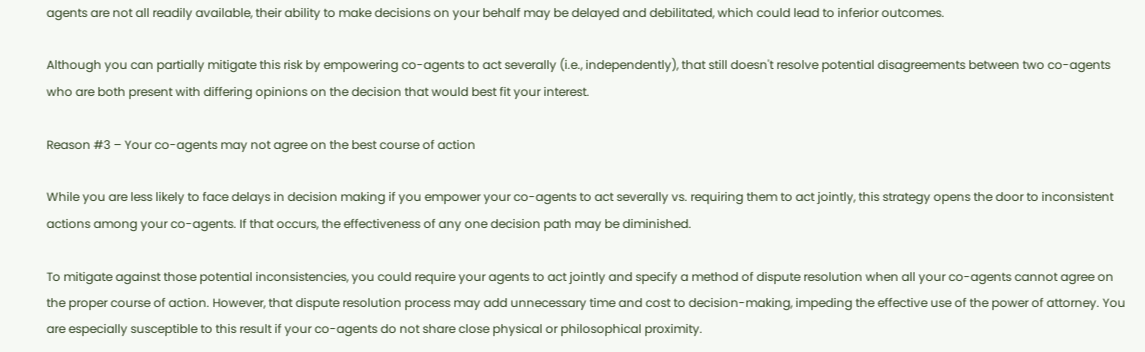agents are not all readily available, their ability to make decisions on your behalf may be delayed and debilitated, which could lead to inferior outcomes.

Although you can partially mitigate this risk by empowering co-agents to act severally (i.e., independently), that still doesn't resolve potential disagreements between two co-agents who are both present with differing opinions on the decision that would best fit your interest.

Reason #3 – Your co-agents may not agree on the best course of action

While you are less likely to face delays in decision making if you empower your co-agents to act severally vs. requiring them to act jointly, this strategy opens the door to inconsistent actions among your co-agents. If that occurs, the effectiveness of any one decision path may be diminished.

To mitigate against those potential inconsistencies, you could require your agents to act jointly and specify a method of dispute resolution when all your co-agents cannot agree on the proper course of action. However, that dispute resolution process may add unnecessary time and cost to decision-making, impeding the effective use of the power of attorney. You are especially susceptible to this result if your co-agents do not share close physical or philosophical proximity.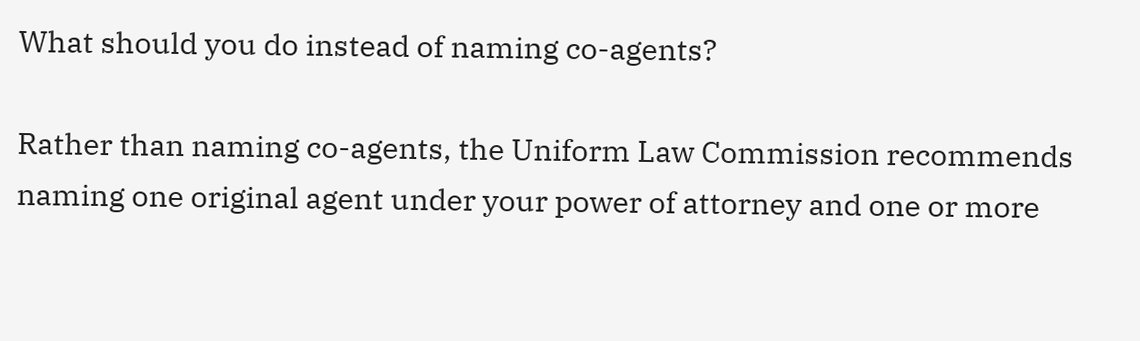What should you do instead of naming co-agents?

Rather than naming co-agents, the Uniform Law Commission recommends naming one original agent under your power of attorney and one or more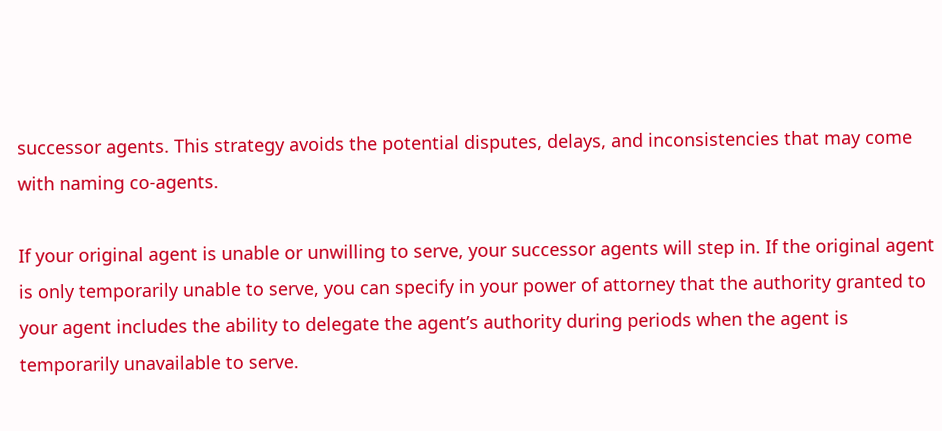successor agents. This strategy avoids the potential disputes, delays, and inconsistencies that may come with naming co-agents.

If your original agent is unable or unwilling to serve, your successor agents will step in. If the original agent is only temporarily unable to serve, you can specify in your power of attorney that the authority granted to your agent includes the ability to delegate the agent’s authority during periods when the agent is temporarily unavailable to serve.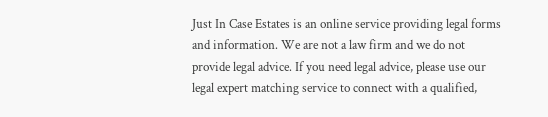Just In Case Estates is an online service providing legal forms and information. We are not a law firm and we do not provide legal advice. If you need legal advice, please use our legal expert matching service to connect with a qualified,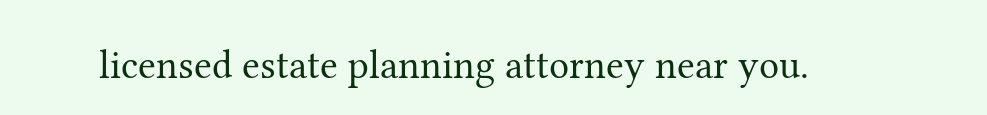licensed estate planning attorney near you.